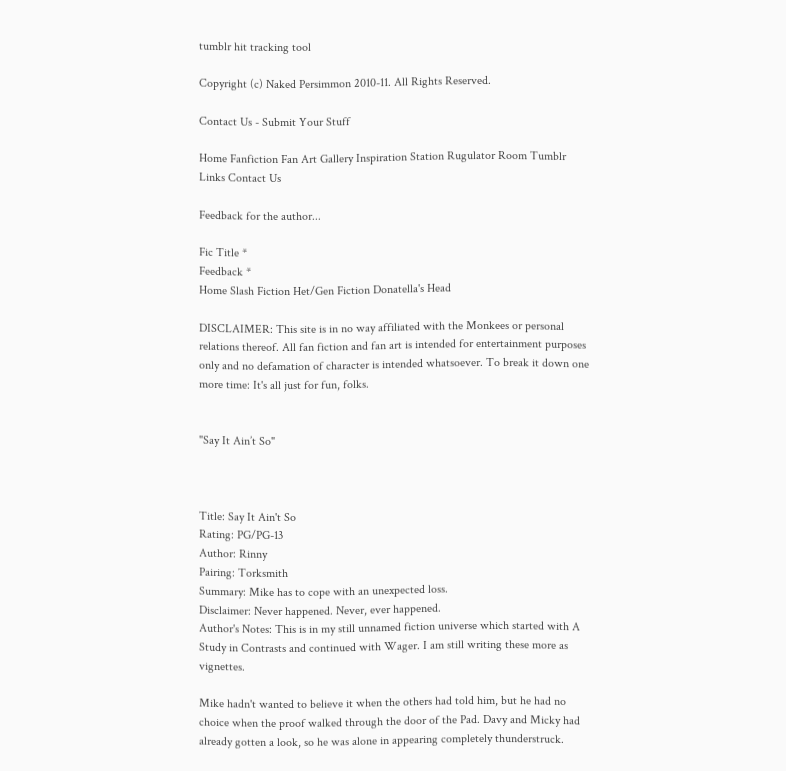tumblr hit tracking tool

Copyright (c) Naked Persimmon 2010-11. All Rights Reserved.

Contact Us - Submit Your Stuff

Home Fanfiction Fan Art Gallery Inspiration Station Rugulator Room Tumblr Links Contact Us

Feedback for the author...

Fic Title *
Feedback *
Home Slash Fiction Het/Gen Fiction Donatella's Head

DISCLAIMER: This site is in no way affiliated with the Monkees or personal relations thereof. All fan fiction and fan art is intended for entertainment purposes only and no defamation of character is intended whatsoever. To break it down one more time: It's all just for fun, folks.


"Say It Ain’t So"



Title: Say It Ain't So
Rating: PG/PG-13
Author: Rinny
Pairing: Torksmith
Summary: Mike has to cope with an unexpected loss.
Disclaimer: Never happened. Never, ever happened.
Author's Notes: This is in my still unnamed fiction universe which started with A Study in Contrasts and continued with Wager. I am still writing these more as vignettes.

Mike hadn't wanted to believe it when the others had told him, but he had no choice when the proof walked through the door of the Pad. Davy and Micky had already gotten a look, so he was alone in appearing completely thunderstruck.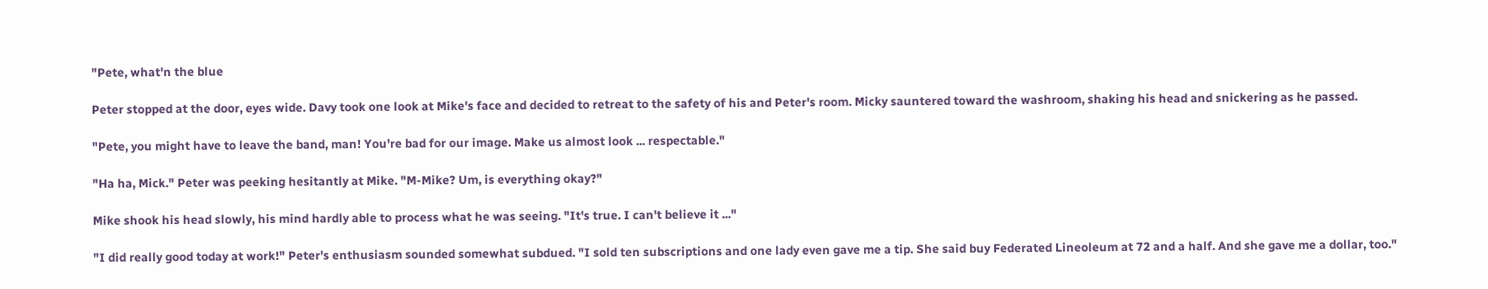"Pete, what'n the blue

Peter stopped at the door, eyes wide. Davy took one look at Mike's face and decided to retreat to the safety of his and Peter's room. Micky sauntered toward the washroom, shaking his head and snickering as he passed.

"Pete, you might have to leave the band, man! You're bad for our image. Make us almost look ... respectable."

"Ha ha, Mick." Peter was peeking hesitantly at Mike. "M-Mike? Um, is everything okay?"

Mike shook his head slowly, his mind hardly able to process what he was seeing. "It's true. I can't believe it ..."

"I did really good today at work!" Peter's enthusiasm sounded somewhat subdued. "I sold ten subscriptions and one lady even gave me a tip. She said buy Federated Lineoleum at 72 and a half. And she gave me a dollar, too."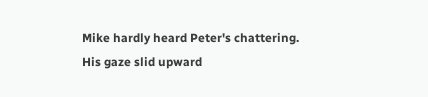Mike hardly heard Peter's chattering. His gaze slid upward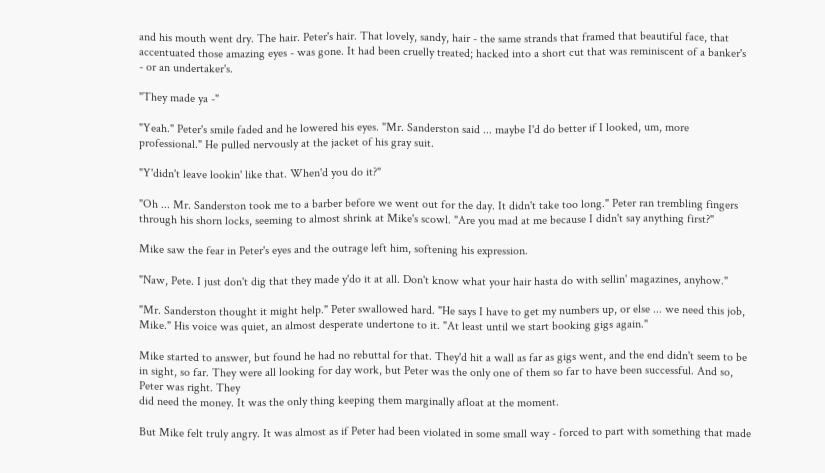and his mouth went dry. The hair. Peter's hair. That lovely, sandy, hair - the same strands that framed that beautiful face, that accentuated those amazing eyes - was gone. It had been cruelly treated; hacked into a short cut that was reminiscent of a banker's - or an undertaker's.

"They made ya -"

"Yeah." Peter's smile faded and he lowered his eyes. "Mr. Sanderston said ... maybe I'd do better if I looked, um, more professional." He pulled nervously at the jacket of his gray suit.

"Y'didn't leave lookin' like that. When'd you do it?"

"Oh ... Mr. Sanderston took me to a barber before we went out for the day. It didn't take too long." Peter ran trembling fingers through his shorn locks, seeming to almost shrink at Mike's scowl. "Are you mad at me because I didn't say anything first?"

Mike saw the fear in Peter's eyes and the outrage left him, softening his expression.

"Naw, Pete. I just don't dig that they made y'do it at all. Don't know what your hair hasta do with sellin' magazines, anyhow."

"Mr. Sanderston thought it might help." Peter swallowed hard. "He says I have to get my numbers up, or else ... we need this job, Mike." His voice was quiet, an almost desperate undertone to it. "At least until we start booking gigs again."

Mike started to answer, but found he had no rebuttal for that. They'd hit a wall as far as gigs went, and the end didn't seem to be in sight, so far. They were all looking for day work, but Peter was the only one of them so far to have been successful. And so, Peter was right. They
did need the money. It was the only thing keeping them marginally afloat at the moment.

But Mike felt truly angry. It was almost as if Peter had been violated in some small way - forced to part with something that made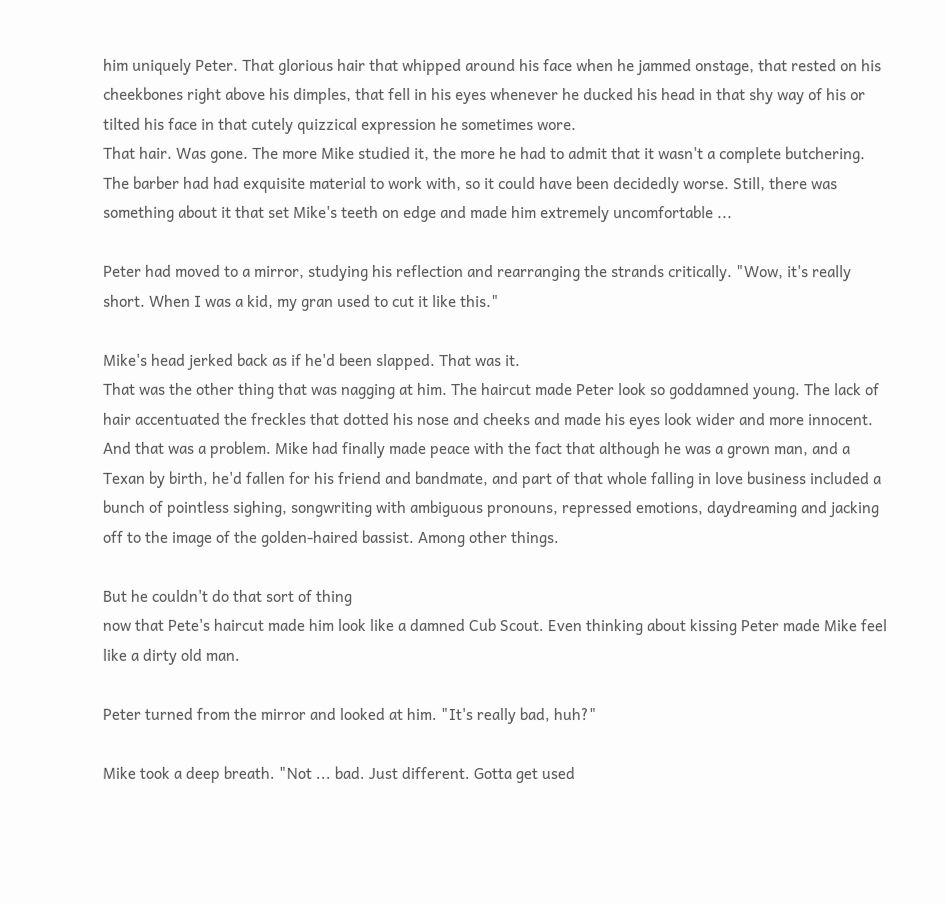him uniquely Peter. That glorious hair that whipped around his face when he jammed onstage, that rested on his cheekbones right above his dimples, that fell in his eyes whenever he ducked his head in that shy way of his or tilted his face in that cutely quizzical expression he sometimes wore.
That hair. Was gone. The more Mike studied it, the more he had to admit that it wasn't a complete butchering. The barber had had exquisite material to work with, so it could have been decidedly worse. Still, there was something about it that set Mike's teeth on edge and made him extremely uncomfortable ...

Peter had moved to a mirror, studying his reflection and rearranging the strands critically. "Wow, it's really short. When I was a kid, my gran used to cut it like this."

Mike's head jerked back as if he'd been slapped. That was it.
That was the other thing that was nagging at him. The haircut made Peter look so goddamned young. The lack of hair accentuated the freckles that dotted his nose and cheeks and made his eyes look wider and more innocent. And that was a problem. Mike had finally made peace with the fact that although he was a grown man, and a Texan by birth, he'd fallen for his friend and bandmate, and part of that whole falling in love business included a bunch of pointless sighing, songwriting with ambiguous pronouns, repressed emotions, daydreaming and jacking off to the image of the golden-haired bassist. Among other things.

But he couldn't do that sort of thing
now that Pete's haircut made him look like a damned Cub Scout. Even thinking about kissing Peter made Mike feel like a dirty old man.

Peter turned from the mirror and looked at him. "It's really bad, huh?"

Mike took a deep breath. "Not ... bad. Just different. Gotta get used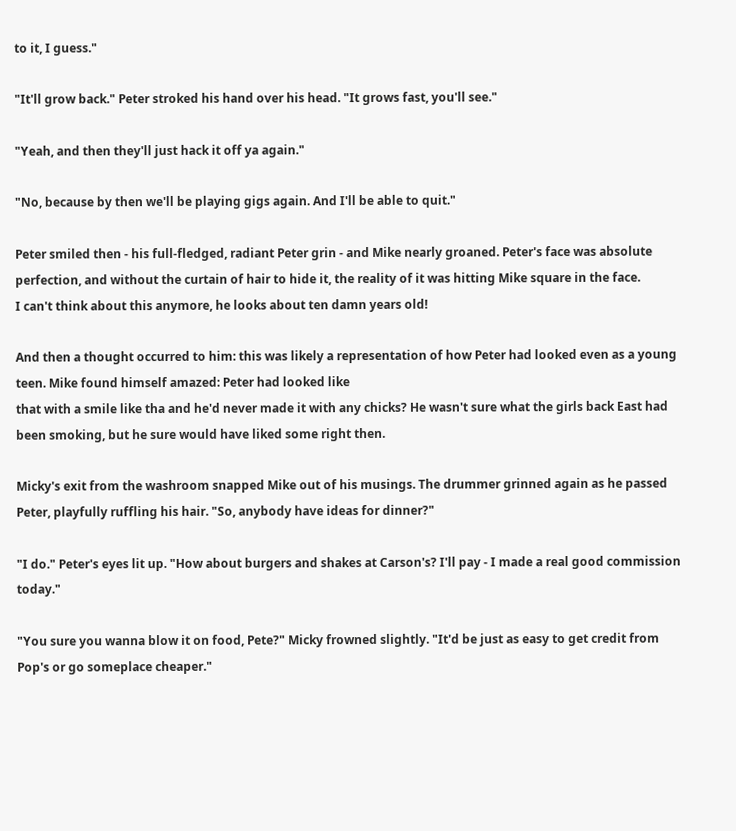to it, I guess."

"It'll grow back." Peter stroked his hand over his head. "It grows fast, you'll see."

"Yeah, and then they'll just hack it off ya again."

"No, because by then we'll be playing gigs again. And I'll be able to quit."

Peter smiled then - his full-fledged, radiant Peter grin - and Mike nearly groaned. Peter's face was absolute perfection, and without the curtain of hair to hide it, the reality of it was hitting Mike square in the face.
I can't think about this anymore, he looks about ten damn years old!

And then a thought occurred to him: this was likely a representation of how Peter had looked even as a young teen. Mike found himself amazed: Peter had looked like
that with a smile like tha and he'd never made it with any chicks? He wasn't sure what the girls back East had been smoking, but he sure would have liked some right then.

Micky's exit from the washroom snapped Mike out of his musings. The drummer grinned again as he passed Peter, playfully ruffling his hair. "So, anybody have ideas for dinner?"

"I do." Peter's eyes lit up. "How about burgers and shakes at Carson's? I'll pay - I made a real good commission today."

"You sure you wanna blow it on food, Pete?" Micky frowned slightly. "It'd be just as easy to get credit from Pop's or go someplace cheaper."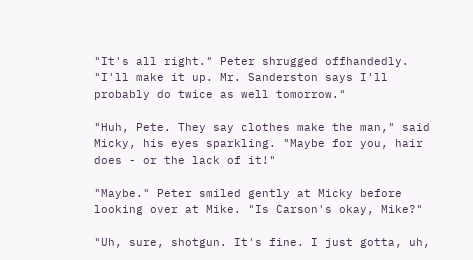"It's all right." Peter shrugged offhandedly. "I'll make it up. Mr. Sanderston says I'll probably do twice as well tomorrow."

"Huh, Pete. They say clothes make the man," said Micky, his eyes sparkling. "Maybe for you, hair does - or the lack of it!"

"Maybe." Peter smiled gently at Micky before looking over at Mike. "Is Carson's okay, Mike?"

"Uh, sure, shotgun. It's fine. I just gotta, uh,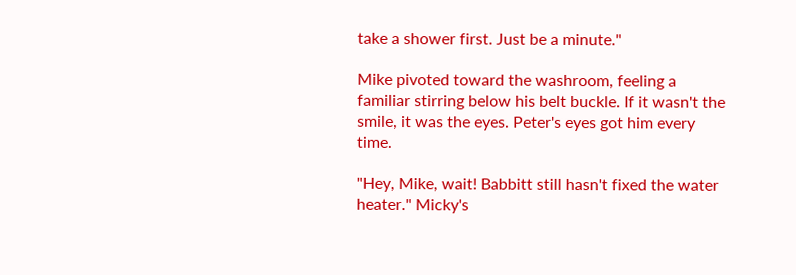take a shower first. Just be a minute."

Mike pivoted toward the washroom, feeling a familiar stirring below his belt buckle. If it wasn't the smile, it was the eyes. Peter's eyes got him every time.

"Hey, Mike, wait! Babbitt still hasn't fixed the water heater." Micky's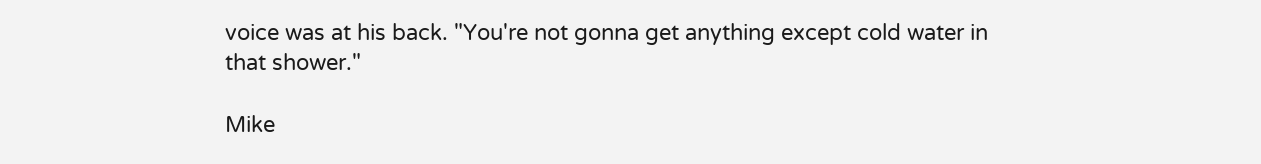voice was at his back. "You're not gonna get anything except cold water in
that shower."

Mike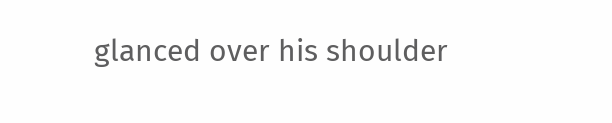glanced over his shoulder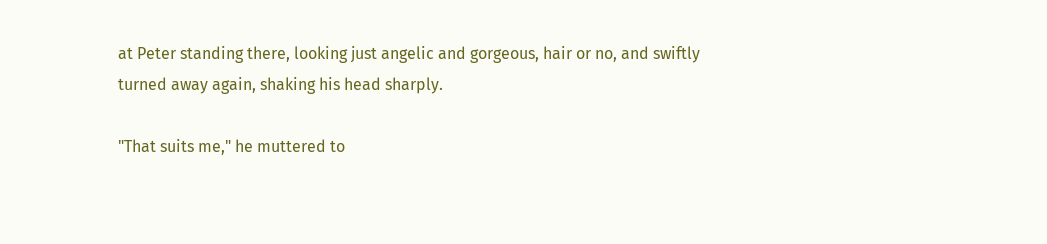at Peter standing there, looking just angelic and gorgeous, hair or no, and swiftly turned away again, shaking his head sharply.

"That suits me," he muttered to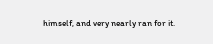himself, and very nearly ran for it.